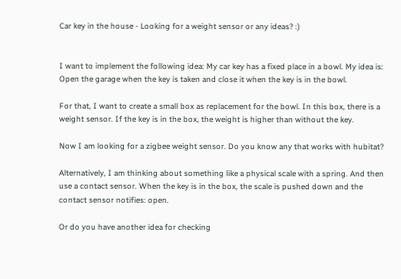Car key in the house - Looking for a weight sensor or any ideas? :)


I want to implement the following idea: My car key has a fixed place in a bowl. My idea is: Open the garage when the key is taken and close it when the key is in the bowl.

For that, I want to create a small box as replacement for the bowl. In this box, there is a weight sensor. If the key is in the box, the weight is higher than without the key.

Now I am looking for a zigbee weight sensor. Do you know any that works with hubitat?

Alternatively, I am thinking about something like a physical scale with a spring. And then use a contact sensor. When the key is in the box, the scale is pushed down and the contact sensor notifies: open.

Or do you have another idea for checking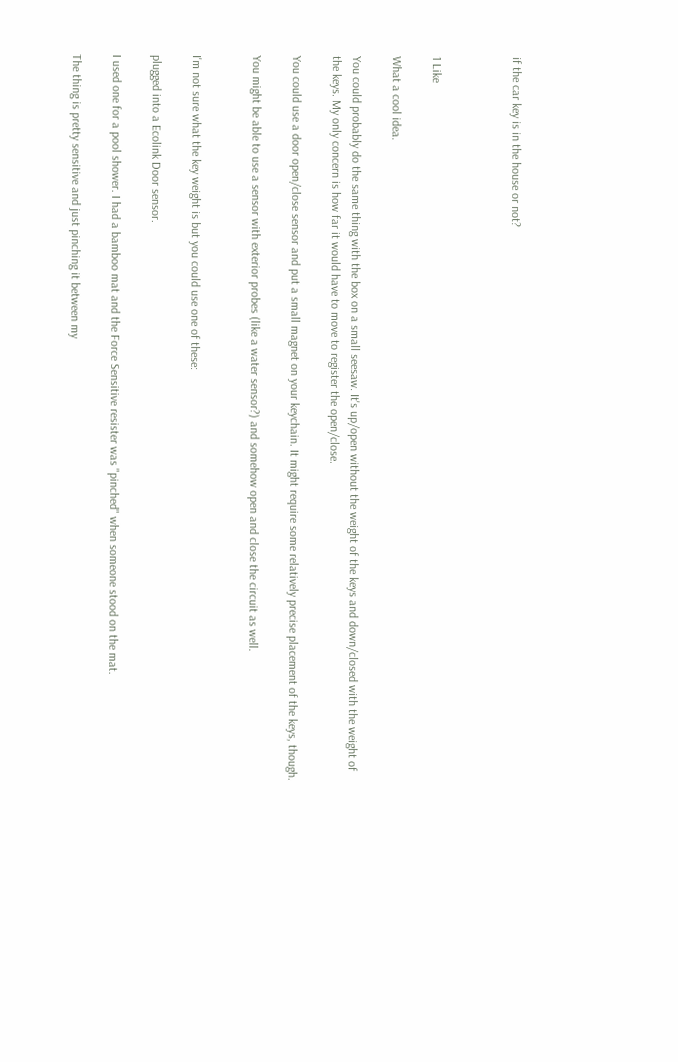if the car key is in the house or not?



1 Like

What a cool idea.

You could probably do the same thing with the box on a small seesaw. It's up/open without the weight of the keys and down/closed with the weight of the keys. My only concern is how far it would have to move to register the open/close.

You could use a door open/close sensor and put a small magnet on your keychain. It might require some relatively precise placement of the keys, though.

You might be able to use a sensor with exterior probes (like a water sensor?) and somehow open and close the circuit as well.


I'm not sure what the key weight is but you could use one of these:

plugged into a Ecolink Door sensor.

I used one for a pool shower. I had a bamboo mat and the Force Sensitive resister was "pinched" when someone stood on the mat.

The thing is pretty sensitive and just pinching it between my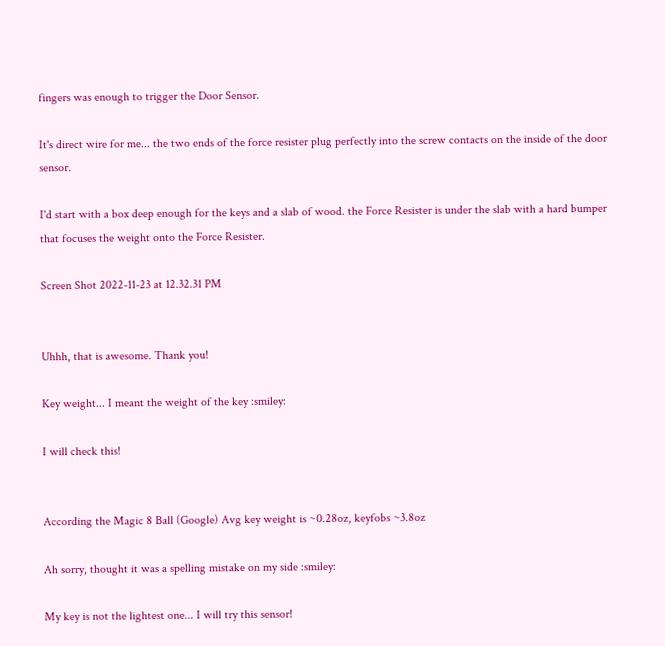fingers was enough to trigger the Door Sensor.

It's direct wire for me... the two ends of the force resister plug perfectly into the screw contacts on the inside of the door sensor.

I'd start with a box deep enough for the keys and a slab of wood. the Force Resister is under the slab with a hard bumper that focuses the weight onto the Force Resister.

Screen Shot 2022-11-23 at 12.32.31 PM


Uhhh, that is awesome. Thank you!

Key weight... I meant the weight of the key :smiley:

I will check this!


According the Magic 8 Ball (Google) Avg key weight is ~0.28oz, keyfobs ~3.8oz

Ah sorry, thought it was a spelling mistake on my side :smiley:

My key is not the lightest one... I will try this sensor!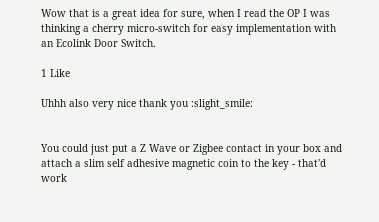Wow that is a great idea for sure, when I read the OP I was thinking a cherry micro-switch for easy implementation with an Ecolink Door Switch.

1 Like

Uhhh also very nice thank you :slight_smile:


You could just put a Z Wave or Zigbee contact in your box and attach a slim self adhesive magnetic coin to the key - that'd work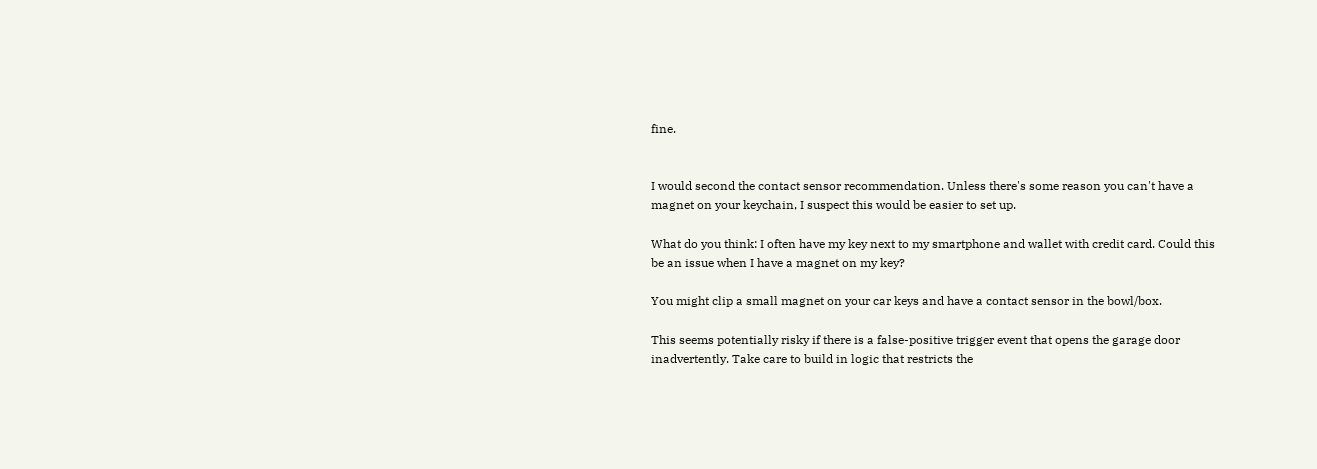fine.


I would second the contact sensor recommendation. Unless there's some reason you can't have a magnet on your keychain, I suspect this would be easier to set up.

What do you think: I often have my key next to my smartphone and wallet with credit card. Could this be an issue when I have a magnet on my key?

You might clip a small magnet on your car keys and have a contact sensor in the bowl/box.

This seems potentially risky if there is a false-positive trigger event that opens the garage door inadvertently. Take care to build in logic that restricts the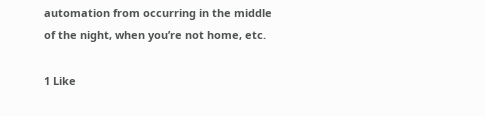automation from occurring in the middle of the night, when you’re not home, etc.

1 Like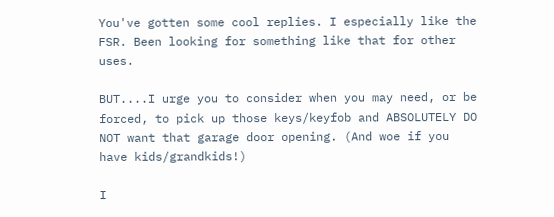You've gotten some cool replies. I especially like the FSR. Been looking for something like that for other uses.

BUT....I urge you to consider when you may need, or be forced, to pick up those keys/keyfob and ABSOLUTELY DO NOT want that garage door opening. (And woe if you have kids/grandkids!)

I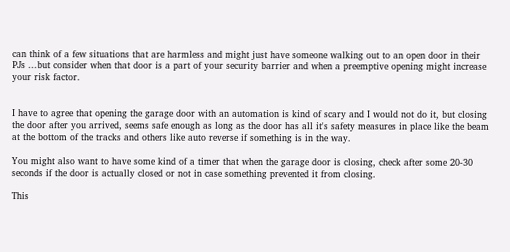can think of a few situations that are harmless and might just have someone walking out to an open door in their PJs ...but consider when that door is a part of your security barrier and when a preemptive opening might increase your risk factor.


I have to agree that opening the garage door with an automation is kind of scary and I would not do it, but closing the door after you arrived, seems safe enough as long as the door has all it's safety measures in place like the beam at the bottom of the tracks and others like auto reverse if something is in the way.

You might also want to have some kind of a timer that when the garage door is closing, check after some 20-30 seconds if the door is actually closed or not in case something prevented it from closing.

This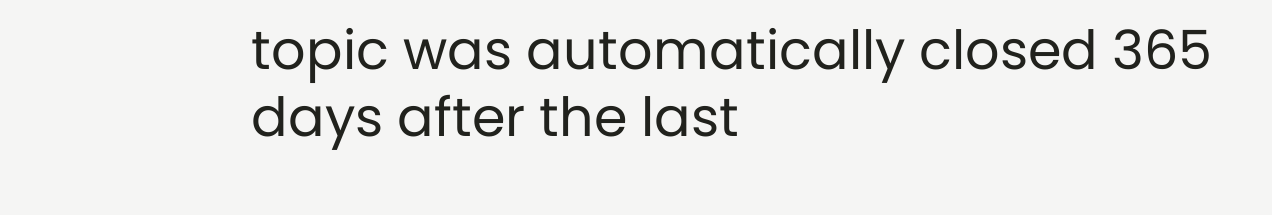topic was automatically closed 365 days after the last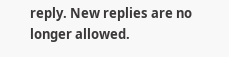reply. New replies are no longer allowed.